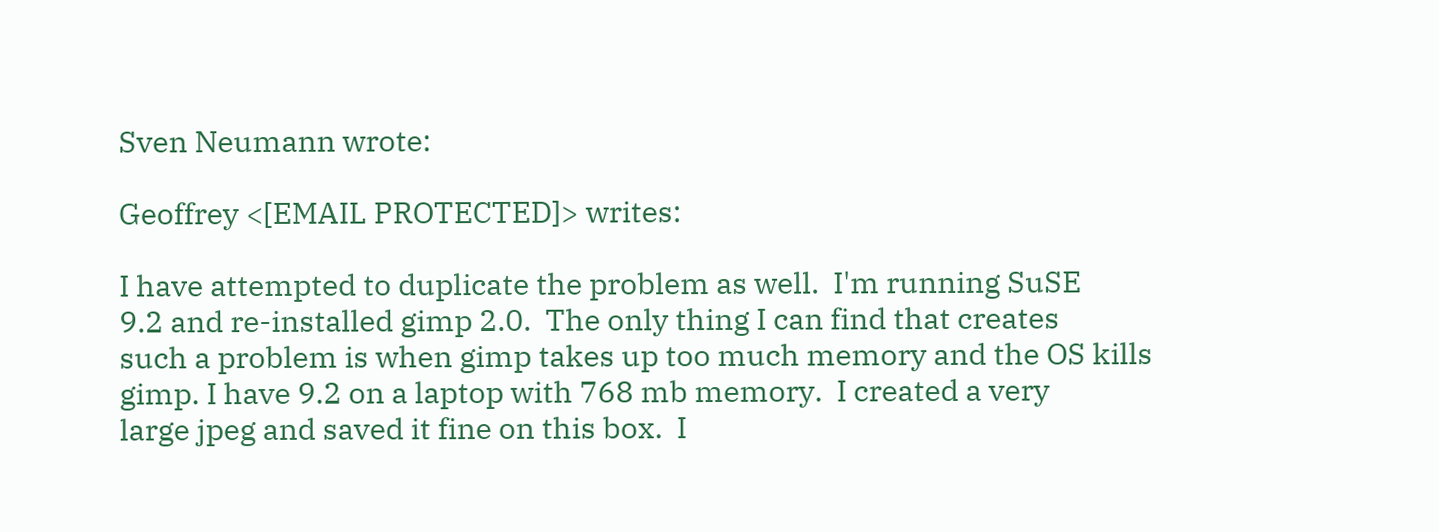Sven Neumann wrote:

Geoffrey <[EMAIL PROTECTED]> writes:

I have attempted to duplicate the problem as well.  I'm running SuSE
9.2 and re-installed gimp 2.0.  The only thing I can find that creates
such a problem is when gimp takes up too much memory and the OS kills
gimp. I have 9.2 on a laptop with 768 mb memory.  I created a very
large jpeg and saved it fine on this box.  I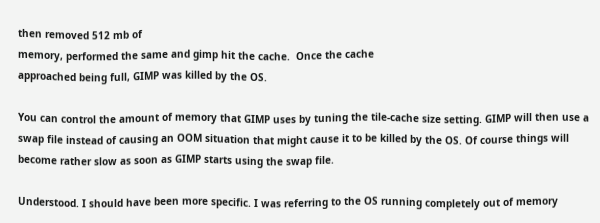then removed 512 mb of
memory, performed the same and gimp hit the cache.  Once the cache
approached being full, GIMP was killed by the OS.

You can control the amount of memory that GIMP uses by tuning the tile-cache size setting. GIMP will then use a swap file instead of causing an OOM situation that might cause it to be killed by the OS. Of course things will become rather slow as soon as GIMP starts using the swap file.

Understood. I should have been more specific. I was referring to the OS running completely out of memory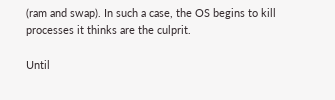(ram and swap). In such a case, the OS begins to kill processes it thinks are the culprit.

Until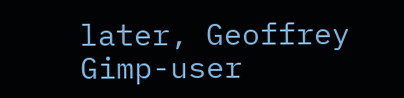later, Geoffrey
Gimp-user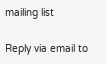mailing list

Reply via email to